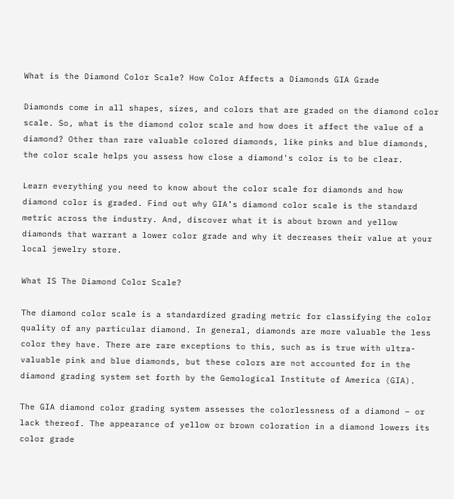What is the Diamond Color Scale? How Color Affects a Diamonds GIA Grade

Diamonds come in all shapes, sizes, and colors that are graded on the diamond color scale. So, what is the diamond color scale and how does it affect the value of a diamond? Other than rare valuable colored diamonds, like pinks and blue diamonds, the color scale helps you assess how close a diamond's color is to be clear.

Learn everything you need to know about the color scale for diamonds and how diamond color is graded. Find out why GIA’s diamond color scale is the standard metric across the industry. And, discover what it is about brown and yellow diamonds that warrant a lower color grade and why it decreases their value at your local jewelry store.

What IS The Diamond Color Scale?

The diamond color scale is a standardized grading metric for classifying the color quality of any particular diamond. In general, diamonds are more valuable the less color they have. There are rare exceptions to this, such as is true with ultra-valuable pink and blue diamonds, but these colors are not accounted for in the diamond grading system set forth by the Gemological Institute of America (GIA).

The GIA diamond color grading system assesses the colorlessness of a diamond – or lack thereof. The appearance of yellow or brown coloration in a diamond lowers its color grade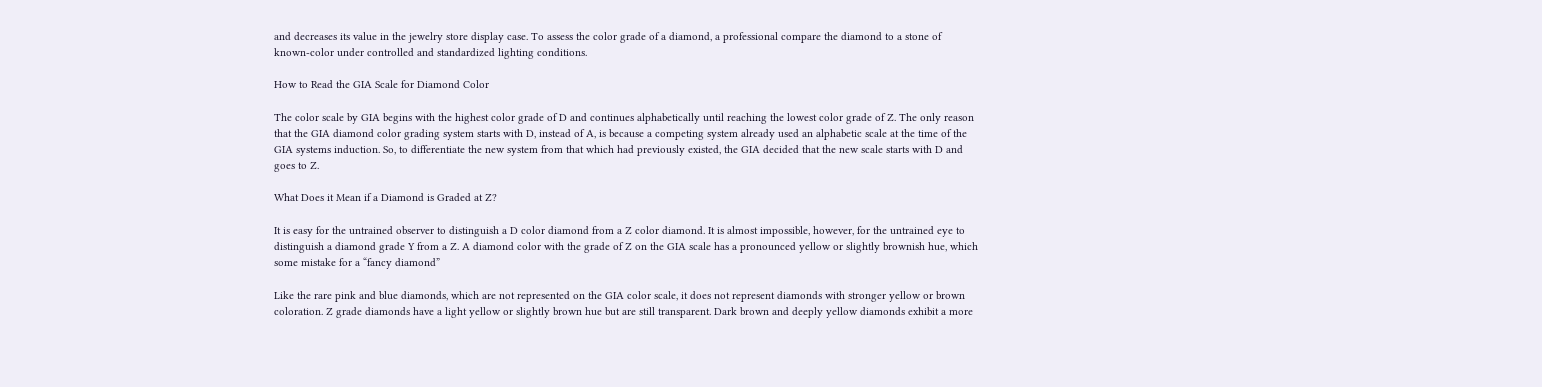and decreases its value in the jewelry store display case. To assess the color grade of a diamond, a professional compare the diamond to a stone of known-color under controlled and standardized lighting conditions.

How to Read the GIA Scale for Diamond Color

The color scale by GIA begins with the highest color grade of D and continues alphabetically until reaching the lowest color grade of Z. The only reason that the GIA diamond color grading system starts with D, instead of A, is because a competing system already used an alphabetic scale at the time of the GIA systems induction. So, to differentiate the new system from that which had previously existed, the GIA decided that the new scale starts with D and goes to Z.

What Does it Mean if a Diamond is Graded at Z?

It is easy for the untrained observer to distinguish a D color diamond from a Z color diamond. It is almost impossible, however, for the untrained eye to distinguish a diamond grade Y from a Z. A diamond color with the grade of Z on the GIA scale has a pronounced yellow or slightly brownish hue, which some mistake for a “fancy diamond”

Like the rare pink and blue diamonds, which are not represented on the GIA color scale, it does not represent diamonds with stronger yellow or brown coloration. Z grade diamonds have a light yellow or slightly brown hue but are still transparent. Dark brown and deeply yellow diamonds exhibit a more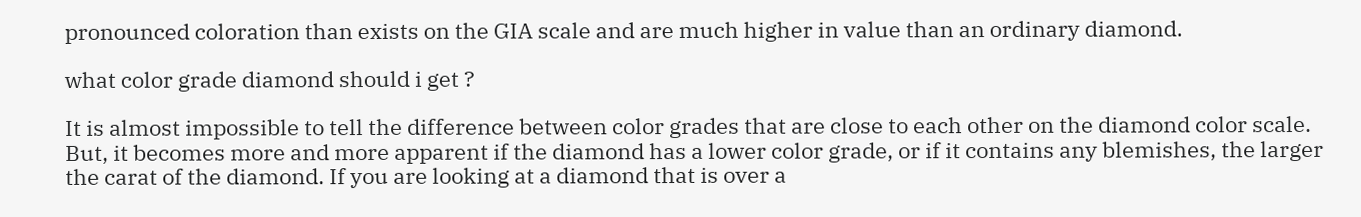pronounced coloration than exists on the GIA scale and are much higher in value than an ordinary diamond.

what color grade diamond should i get ?

It is almost impossible to tell the difference between color grades that are close to each other on the diamond color scale. But, it becomes more and more apparent if the diamond has a lower color grade, or if it contains any blemishes, the larger the carat of the diamond. If you are looking at a diamond that is over a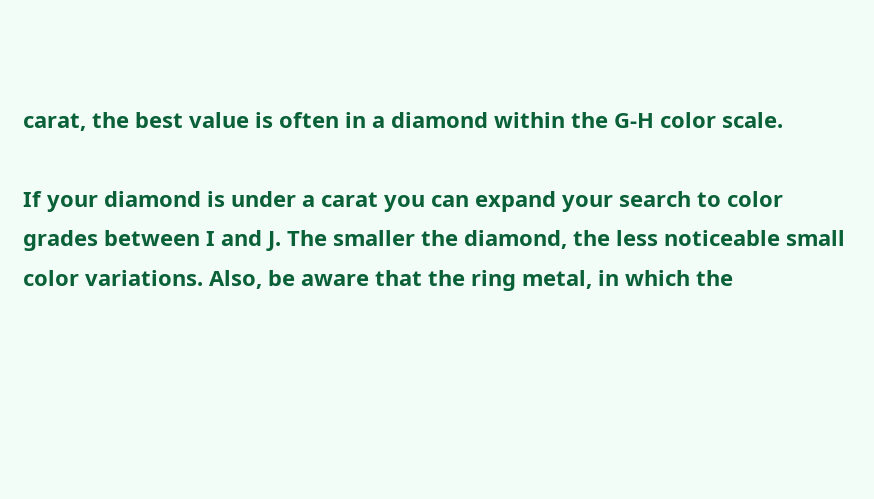carat, the best value is often in a diamond within the G-H color scale.

If your diamond is under a carat you can expand your search to color grades between I and J. The smaller the diamond, the less noticeable small color variations. Also, be aware that the ring metal, in which the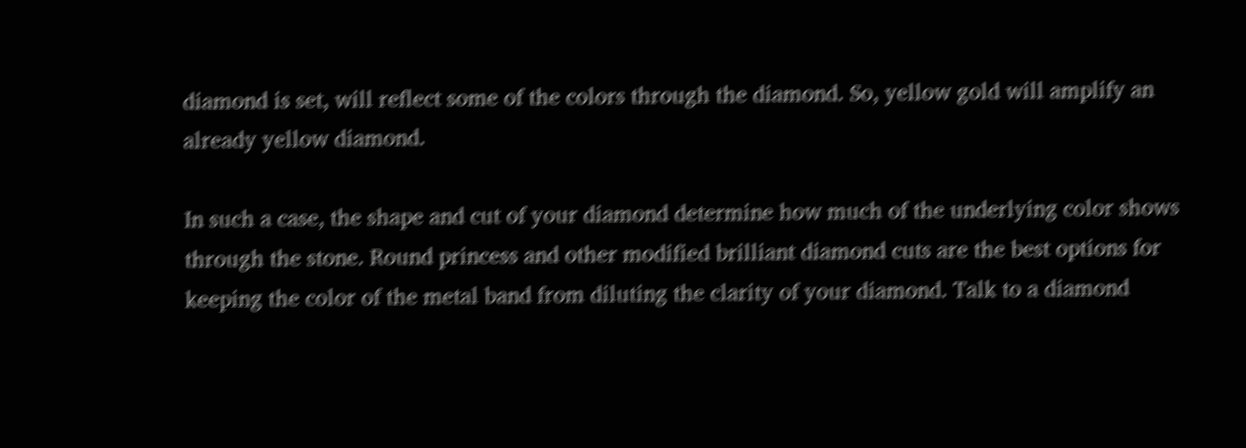diamond is set, will reflect some of the colors through the diamond. So, yellow gold will amplify an already yellow diamond.

In such a case, the shape and cut of your diamond determine how much of the underlying color shows through the stone. Round princess and other modified brilliant diamond cuts are the best options for keeping the color of the metal band from diluting the clarity of your diamond. Talk to a diamond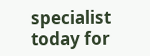specialist today for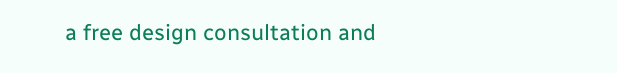a free design consultation and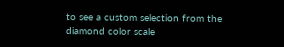to see a custom selection from the diamond color scale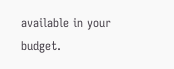available in your budget.